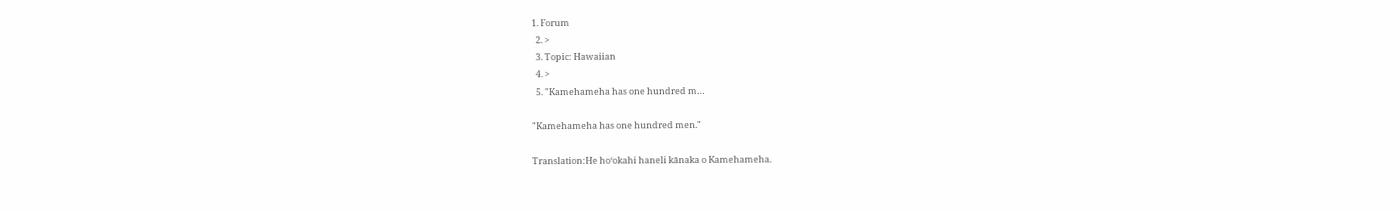1. Forum
  2. >
  3. Topic: Hawaiian
  4. >
  5. "Kamehameha has one hundred m…

"Kamehameha has one hundred men."

Translation:He hoʻokahi haneli kānaka o Kamehameha.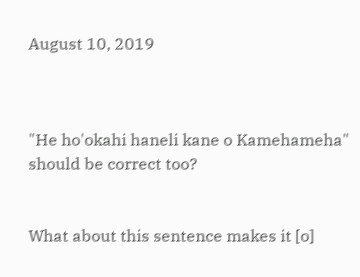August 10, 2019



"He ho'okahi haneli kane o Kamehameha" should be correct too?


What about this sentence makes it [o]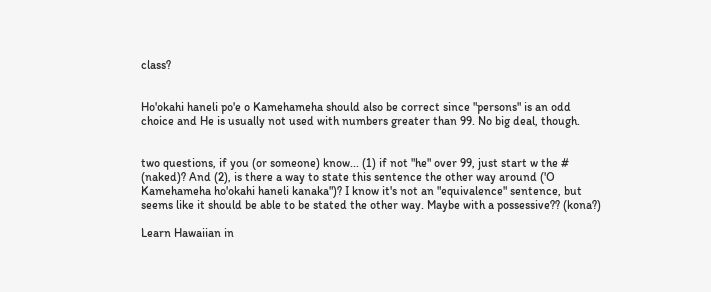class?


Ho'okahi haneli po'e o Kamehameha should also be correct since "persons" is an odd choice and He is usually not used with numbers greater than 99. No big deal, though.


two questions, if you (or someone) know... (1) if not "he" over 99, just start w the # (naked)? And (2), is there a way to state this sentence the other way around ('O Kamehameha ho'okahi haneli kanaka")? I know it's not an "equivalence" sentence, but seems like it should be able to be stated the other way. Maybe with a possessive?? (kona?)

Learn Hawaiian in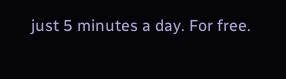just 5 minutes a day. For free.